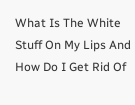What Is The White Stuff On My Lips And How Do I Get Rid Of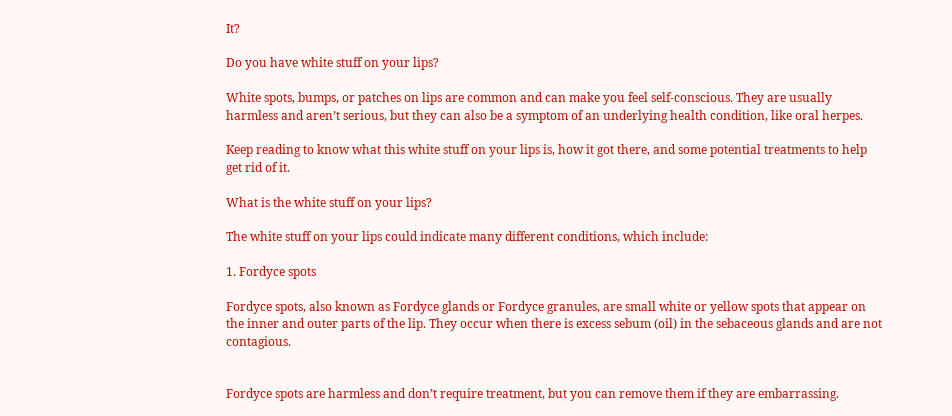It?

Do you have white stuff on your lips?

White spots, bumps, or patches on lips are common and can make you feel self-conscious. They are usually harmless and aren’t serious, but they can also be a symptom of an underlying health condition, like oral herpes.

Keep reading to know what this white stuff on your lips is, how it got there, and some potential treatments to help get rid of it.

What is the white stuff on your lips?

The white stuff on your lips could indicate many different conditions, which include:

1. Fordyce spots

Fordyce spots, also known as Fordyce glands or Fordyce granules, are small white or yellow spots that appear on the inner and outer parts of the lip. They occur when there is excess sebum (oil) in the sebaceous glands and are not contagious.


Fordyce spots are harmless and don’t require treatment, but you can remove them if they are embarrassing.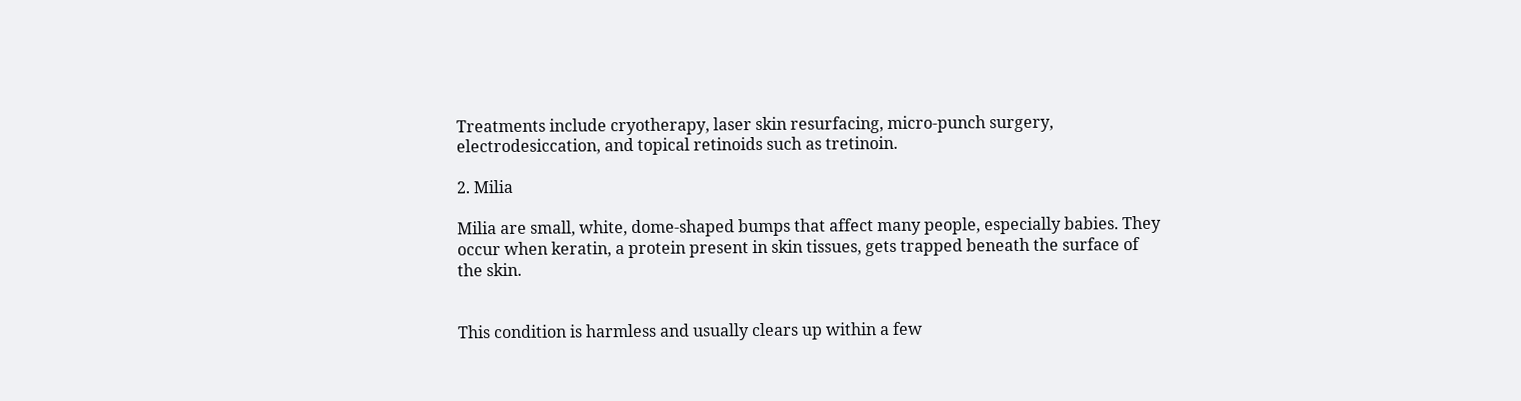Treatments include cryotherapy, laser skin resurfacing, micro-punch surgery, electrodesiccation, and topical retinoids such as tretinoin.

2. Milia

Milia are small, white, dome-shaped bumps that affect many people, especially babies. They occur when keratin, a protein present in skin tissues, gets trapped beneath the surface of the skin.


This condition is harmless and usually clears up within a few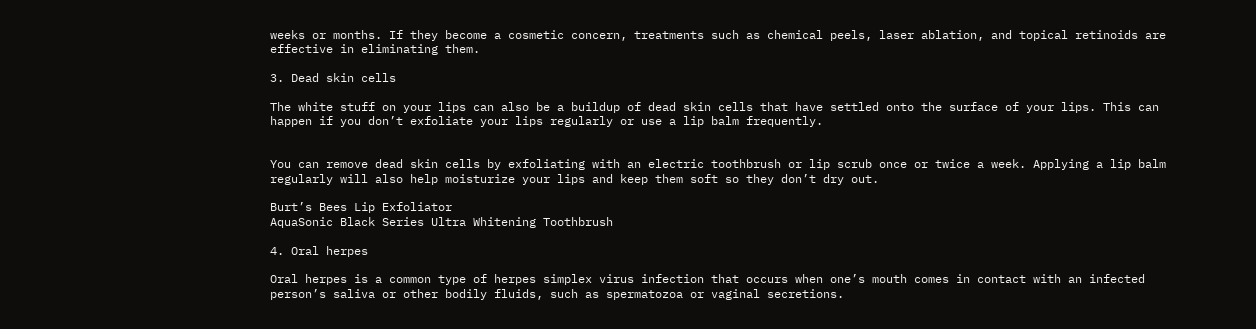weeks or months. If they become a cosmetic concern, treatments such as chemical peels, laser ablation, and topical retinoids are effective in eliminating them.

3. Dead skin cells

The white stuff on your lips can also be a buildup of dead skin cells that have settled onto the surface of your lips. This can happen if you don’t exfoliate your lips regularly or use a lip balm frequently.


You can remove dead skin cells by exfoliating with an electric toothbrush or lip scrub once or twice a week. Applying a lip balm regularly will also help moisturize your lips and keep them soft so they don’t dry out.

Burt’s Bees Lip Exfoliator
AquaSonic Black Series Ultra Whitening Toothbrush

4. Oral herpes

Oral herpes is a common type of herpes simplex virus infection that occurs when one’s mouth comes in contact with an infected person’s saliva or other bodily fluids, such as spermatozoa or vaginal secretions.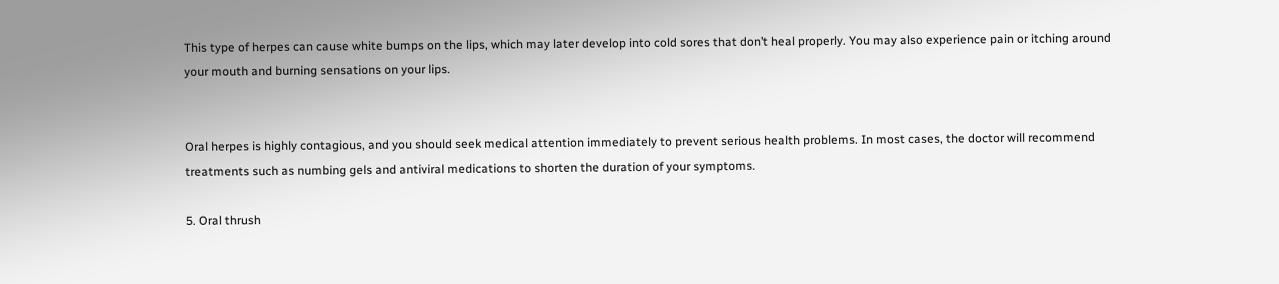This type of herpes can cause white bumps on the lips, which may later develop into cold sores that don’t heal properly. You may also experience pain or itching around your mouth and burning sensations on your lips.


Oral herpes is highly contagious, and you should seek medical attention immediately to prevent serious health problems. In most cases, the doctor will recommend treatments such as numbing gels and antiviral medications to shorten the duration of your symptoms.

5. Oral thrush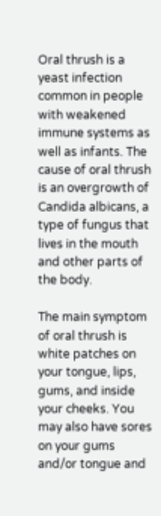Oral thrush is a yeast infection common in people with weakened immune systems as well as infants. The cause of oral thrush is an overgrowth of Candida albicans, a type of fungus that lives in the mouth and other parts of the body.

The main symptom of oral thrush is white patches on your tongue, lips, gums, and inside your cheeks. You may also have sores on your gums and/or tongue and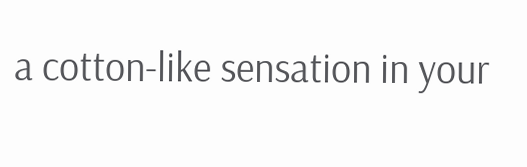a cotton-like sensation in your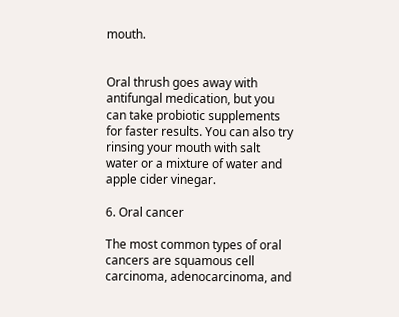mouth.


Oral thrush goes away with antifungal medication, but you can take probiotic supplements for faster results. You can also try rinsing your mouth with salt water or a mixture of water and apple cider vinegar.

6. Oral cancer

The most common types of oral cancers are squamous cell carcinoma, adenocarcinoma, and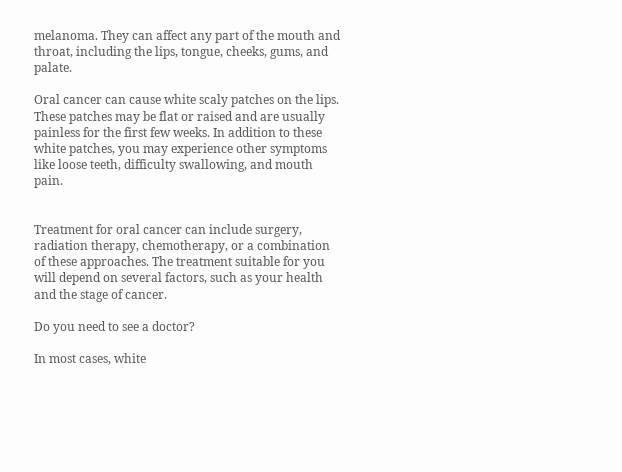melanoma. They can affect any part of the mouth and throat, including the lips, tongue, cheeks, gums, and palate.

Oral cancer can cause white scaly patches on the lips. These patches may be flat or raised and are usually painless for the first few weeks. In addition to these white patches, you may experience other symptoms like loose teeth, difficulty swallowing, and mouth pain.


Treatment for oral cancer can include surgery, radiation therapy, chemotherapy, or a combination of these approaches. The treatment suitable for you will depend on several factors, such as your health and the stage of cancer.

Do you need to see a doctor?

In most cases, white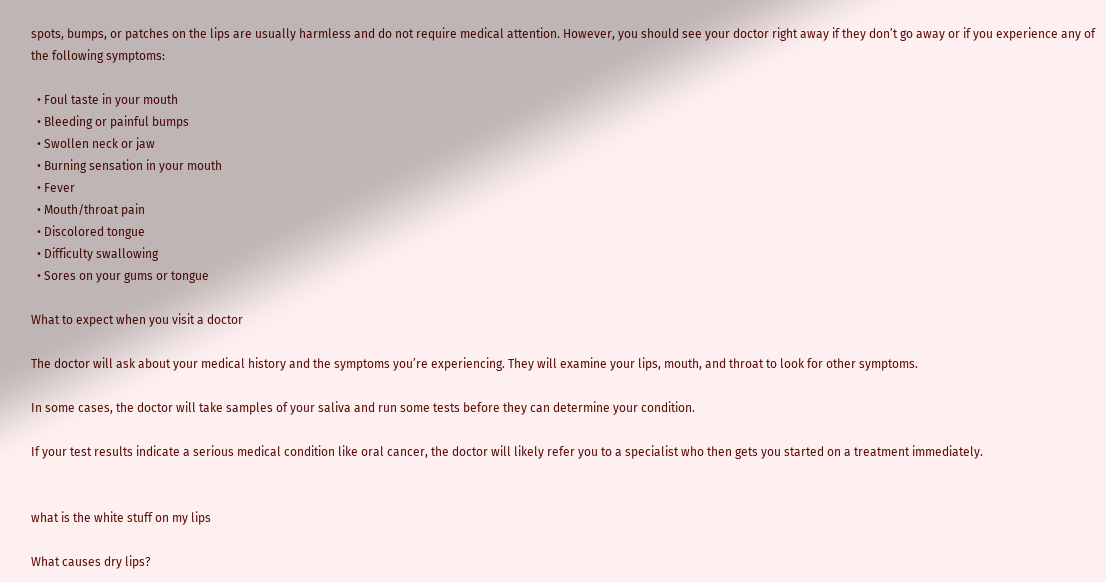spots, bumps, or patches on the lips are usually harmless and do not require medical attention. However, you should see your doctor right away if they don’t go away or if you experience any of the following symptoms:

  • Foul taste in your mouth
  • Bleeding or painful bumps
  • Swollen neck or jaw
  • Burning sensation in your mouth
  • Fever
  • Mouth/throat pain
  • Discolored tongue
  • Difficulty swallowing
  • Sores on your gums or tongue

What to expect when you visit a doctor

The doctor will ask about your medical history and the symptoms you’re experiencing. They will examine your lips, mouth, and throat to look for other symptoms.

In some cases, the doctor will take samples of your saliva and run some tests before they can determine your condition.

If your test results indicate a serious medical condition like oral cancer, the doctor will likely refer you to a specialist who then gets you started on a treatment immediately.


what is the white stuff on my lips

What causes dry lips?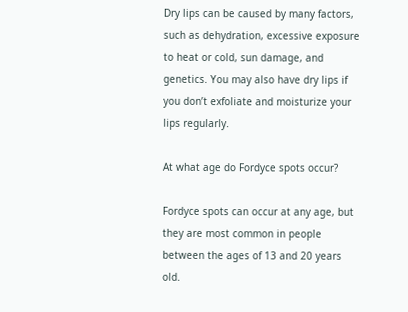Dry lips can be caused by many factors, such as dehydration, excessive exposure to heat or cold, sun damage, and genetics. You may also have dry lips if you don’t exfoliate and moisturize your lips regularly.

At what age do Fordyce spots occur?

Fordyce spots can occur at any age, but they are most common in people between the ages of 13 and 20 years old.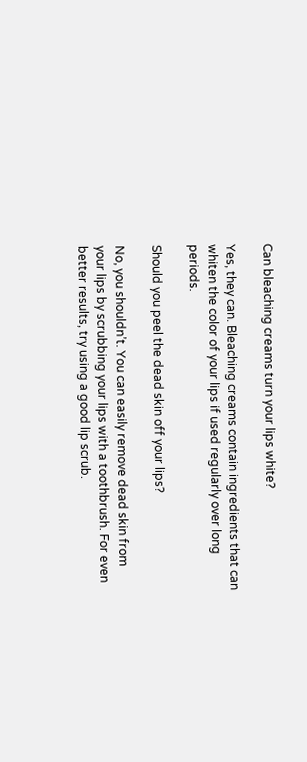Can bleaching creams turn your lips white?

Yes, they can. Bleaching creams contain ingredients that can whiten the color of your lips if used regularly over long periods.

Should you peel the dead skin off your lips?

No, you shouldn’t. You can easily remove dead skin from your lips by scrubbing your lips with a toothbrush. For even better results, try using a good lip scrub.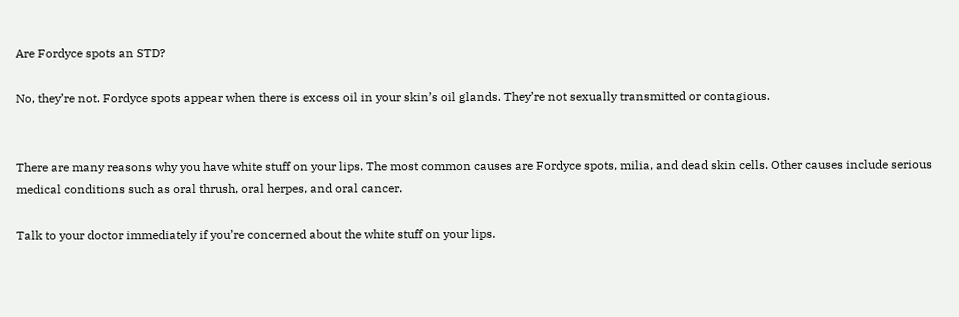Are Fordyce spots an STD?

No, they’re not. Fordyce spots appear when there is excess oil in your skin’s oil glands. They’re not sexually transmitted or contagious.


There are many reasons why you have white stuff on your lips. The most common causes are Fordyce spots, milia, and dead skin cells. Other causes include serious medical conditions such as oral thrush, oral herpes, and oral cancer.

Talk to your doctor immediately if you’re concerned about the white stuff on your lips.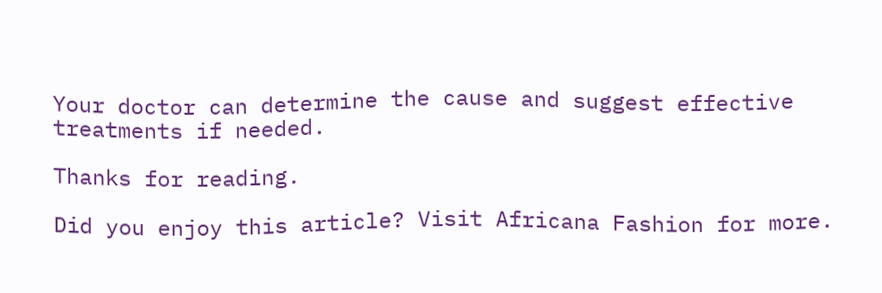Your doctor can determine the cause and suggest effective treatments if needed.

Thanks for reading.

Did you enjoy this article? Visit Africana Fashion for more.